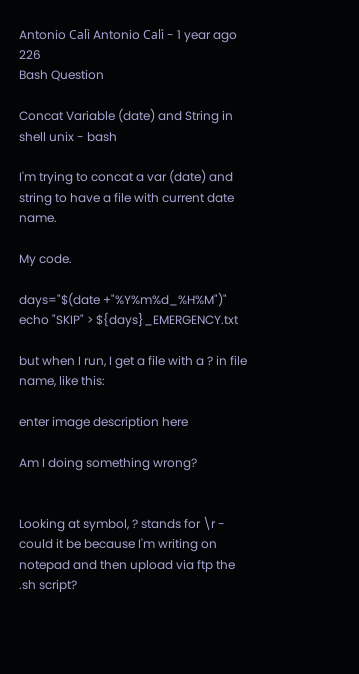Antonio Calì Antonio Calì - 1 year ago 226
Bash Question

Concat Variable (date) and String in shell unix - bash

I'm trying to concat a var (date) and string to have a file with current date name.

My code.

days="$(date +"%Y%m%d_%H%M")"
echo "SKIP" > ${days}_EMERGENCY.txt

but when I run, I get a file with a ? in file name, like this:

enter image description here

Am I doing something wrong?


Looking at symbol, ? stands for \r - could it be because I'm writing on notepad and then upload via ftp the .sh script?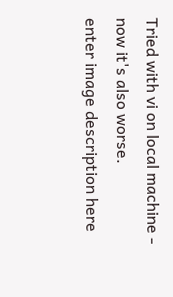Tried with vi on local machine - now it's also worse.
enter image description here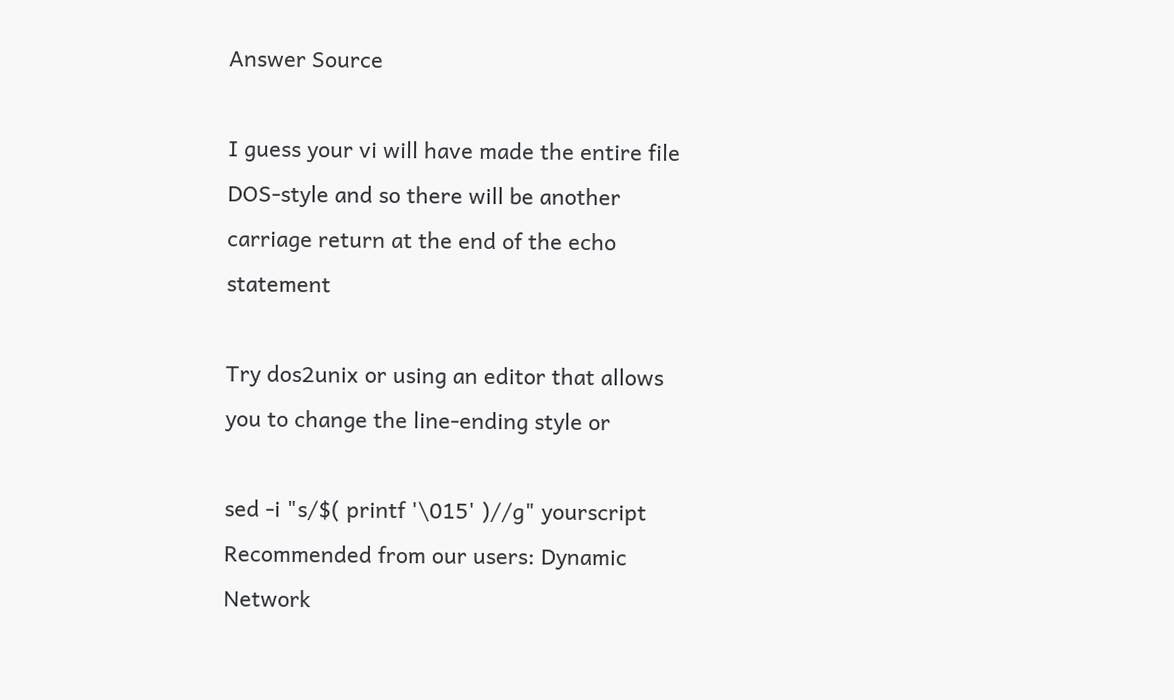Answer Source

I guess your vi will have made the entire file DOS-style and so there will be another carriage return at the end of the echo statement

Try dos2unix or using an editor that allows you to change the line-ending style or

sed -i "s/$( printf '\015' )//g" yourscript
Recommended from our users: Dynamic Network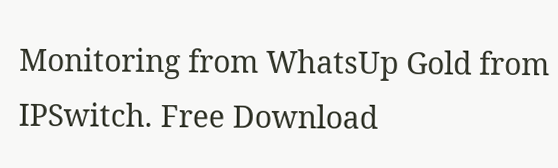Monitoring from WhatsUp Gold from IPSwitch. Free Download